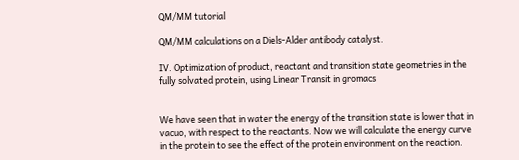QM/MM tutorial

QM/MM calculations on a Diels-Alder antibody catalyst.

IV. Optimization of product, reactant and transition state geometries in the fully solvated protein, using Linear Transit in gromacs


We have seen that in water the energy of the transition state is lower that in vacuo, with respect to the reactants. Now we will calculate the energy curve in the protein to see the effect of the protein environment on the reaction.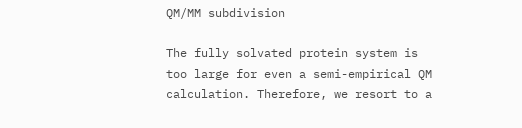QM/MM subdivision

The fully solvated protein system is too large for even a semi-empirical QM calculation. Therefore, we resort to a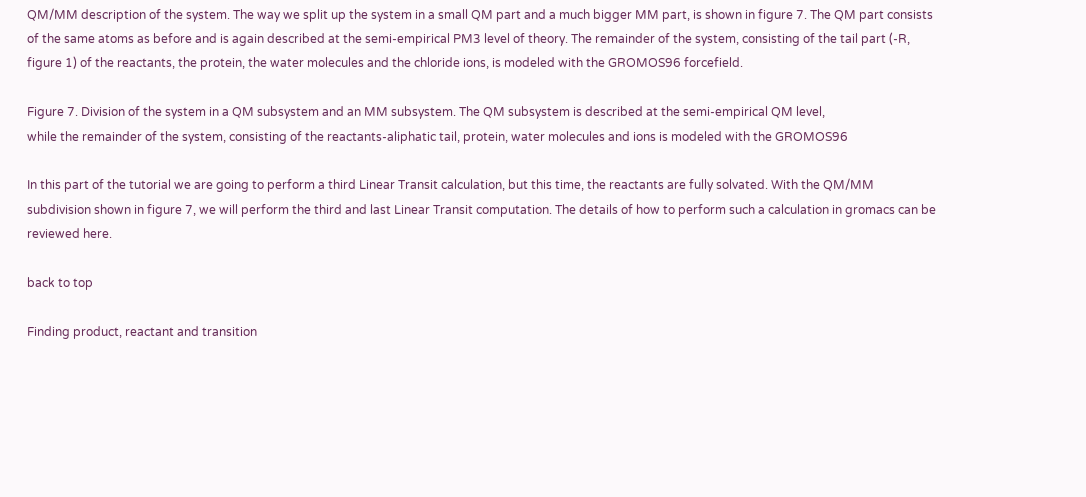QM/MM description of the system. The way we split up the system in a small QM part and a much bigger MM part, is shown in figure 7. The QM part consists of the same atoms as before and is again described at the semi-empirical PM3 level of theory. The remainder of the system, consisting of the tail part (-R, figure 1) of the reactants, the protein, the water molecules and the chloride ions, is modeled with the GROMOS96 forcefield.

Figure 7. Division of the system in a QM subsystem and an MM subsystem. The QM subsystem is described at the semi-empirical QM level,
while the remainder of the system, consisting of the reactants-aliphatic tail, protein, water molecules and ions is modeled with the GROMOS96

In this part of the tutorial we are going to perform a third Linear Transit calculation, but this time, the reactants are fully solvated. With the QM/MM subdivision shown in figure 7, we will perform the third and last Linear Transit computation. The details of how to perform such a calculation in gromacs can be reviewed here.

back to top

Finding product, reactant and transition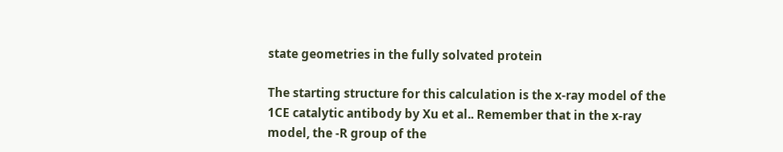state geometries in the fully solvated protein

The starting structure for this calculation is the x-ray model of the 1CE catalytic antibody by Xu et al.. Remember that in the x-ray model, the -R group of the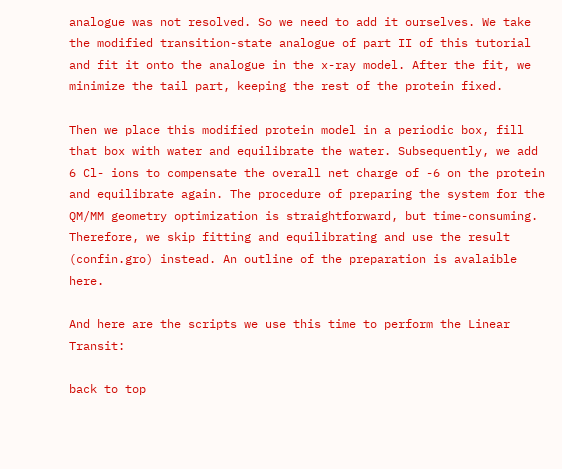analogue was not resolved. So we need to add it ourselves. We take the modified transition-state analogue of part II of this tutorial and fit it onto the analogue in the x-ray model. After the fit, we minimize the tail part, keeping the rest of the protein fixed.

Then we place this modified protein model in a periodic box, fill that box with water and equilibrate the water. Subsequently, we add 6 Cl- ions to compensate the overall net charge of -6 on the protein and equilibrate again. The procedure of preparing the system for the QM/MM geometry optimization is straightforward, but time-consuming. Therefore, we skip fitting and equilibrating and use the result (confin.gro) instead. An outline of the preparation is avalaible here.

And here are the scripts we use this time to perform the Linear Transit:

back to top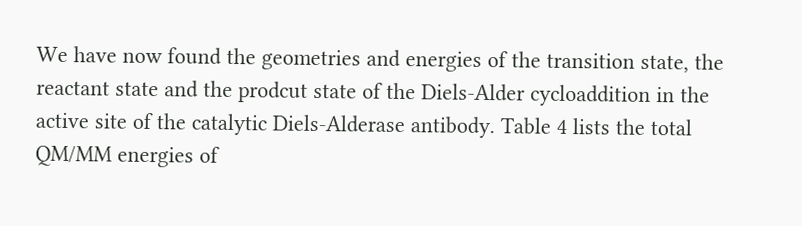We have now found the geometries and energies of the transition state, the reactant state and the prodcut state of the Diels-Alder cycloaddition in the active site of the catalytic Diels-Alderase antibody. Table 4 lists the total QM/MM energies of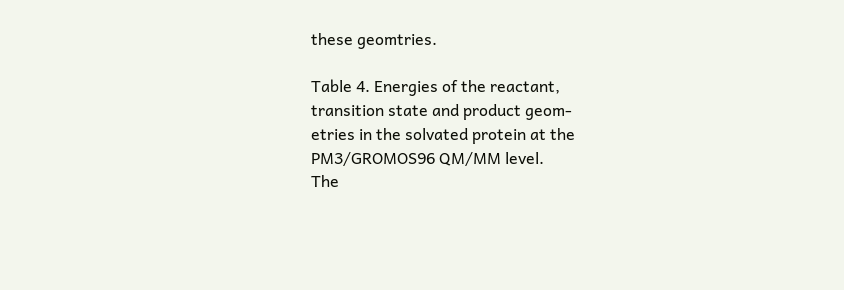these geomtries.

Table 4. Energies of the reactant,
transition state and product geom-
etries in the solvated protein at the
PM3/GROMOS96 QM/MM level.
The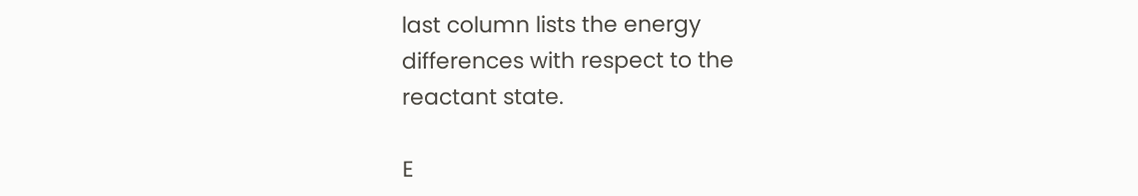last column lists the energy
differences with respect to the
reactant state.

E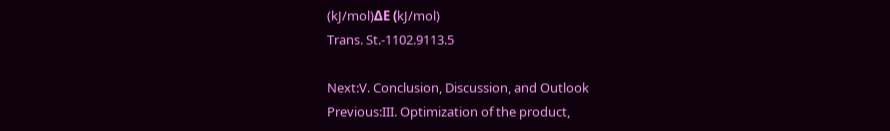(kJ/mol)ΔE (kJ/mol)
Trans. St.-1102.9113.5

Next:V. Conclusion, Discussion, and Outlook
Previous:III. Optimization of the product,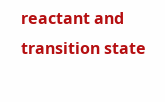reactant and transition state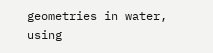geometries in water, using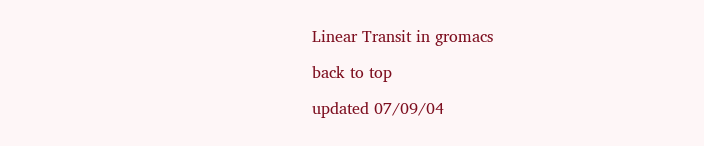Linear Transit in gromacs

back to top

updated 07/09/04